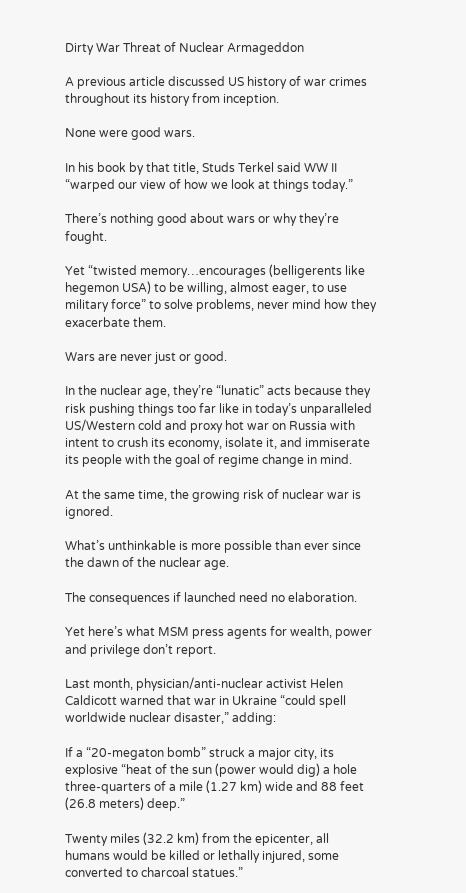Dirty War Threat of Nuclear Armageddon

A previous article discussed US history of war crimes throughout its history from inception.

None were good wars.

In his book by that title, Studs Terkel said WW II “warped our view of how we look at things today.”

There’s nothing good about wars or why they’re fought.

Yet “twisted memory…encourages (belligerents like hegemon USA) to be willing, almost eager, to use military force” to solve problems, never mind how they exacerbate them.

Wars are never just or good.

In the nuclear age, they’re “lunatic” acts because they risk pushing things too far like in today’s unparalleled US/Western cold and proxy hot war on Russia with intent to crush its economy, isolate it, and immiserate its people with the goal of regime change in mind.

At the same time, the growing risk of nuclear war is ignored.

What’s unthinkable is more possible than ever since the dawn of the nuclear age.

The consequences if launched need no elaboration.

Yet here’s what MSM press agents for wealth, power and privilege don’t report.

Last month, physician/anti-nuclear activist Helen Caldicott warned that war in Ukraine “could spell worldwide nuclear disaster,” adding:

If a “20-megaton bomb” struck a major city, its explosive “heat of the sun (power would dig) a hole three-quarters of a mile (1.27 km) wide and 88 feet (26.8 meters) deep.”

Twenty miles (32.2 km) from the epicenter, all humans would be killed or lethally injured, some converted to charcoal statues.”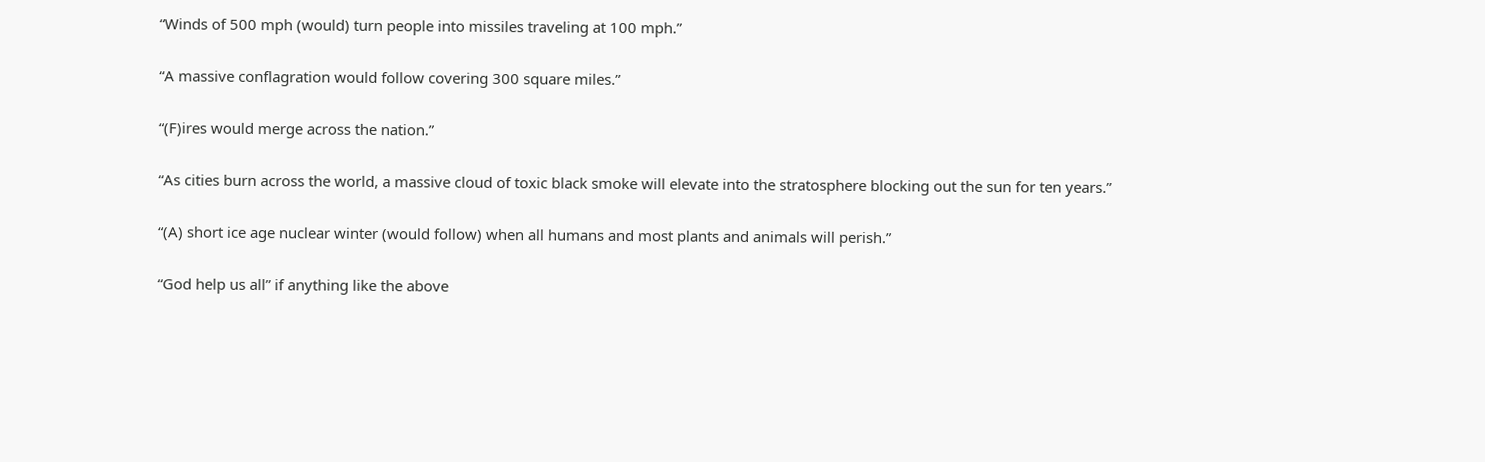“Winds of 500 mph (would) turn people into missiles traveling at 100 mph.”

“A massive conflagration would follow covering 300 square miles.”

“(F)ires would merge across the nation.”

“As cities burn across the world, a massive cloud of toxic black smoke will elevate into the stratosphere blocking out the sun for ten years.”

“(A) short ice age nuclear winter (would follow) when all humans and most plants and animals will perish.”

“God help us all” if anything like the above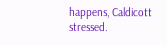happens, Caldicott stressed.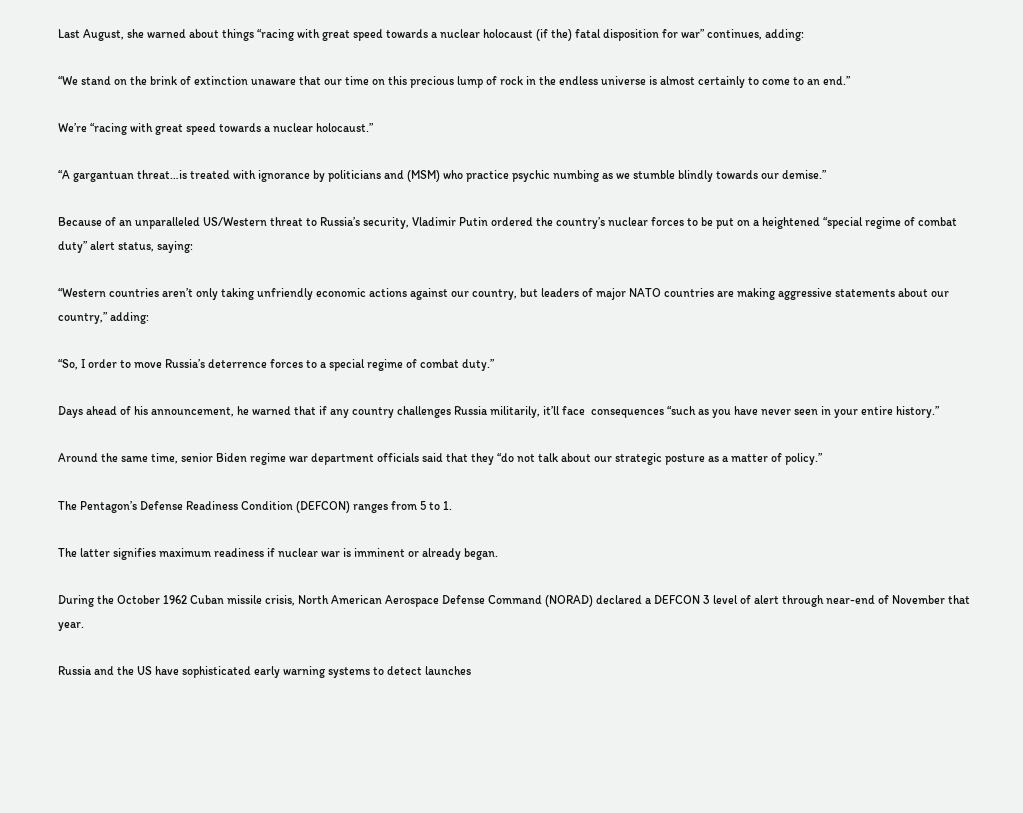Last August, she warned about things “racing with great speed towards a nuclear holocaust (if the) fatal disposition for war” continues, adding:

“We stand on the brink of extinction unaware that our time on this precious lump of rock in the endless universe is almost certainly to come to an end.”

We’re “racing with great speed towards a nuclear holocaust.”

“A gargantuan threat…is treated with ignorance by politicians and (MSM) who practice psychic numbing as we stumble blindly towards our demise.”

Because of an unparalleled US/Western threat to Russia’s security, Vladimir Putin ordered the country’s nuclear forces to be put on a heightened “special regime of combat duty” alert status, saying:

“Western countries aren’t only taking unfriendly economic actions against our country, but leaders of major NATO countries are making aggressive statements about our country,” adding:

“So, I order to move Russia’s deterrence forces to a special regime of combat duty.”

Days ahead of his announcement, he warned that if any country challenges Russia militarily, it’ll face  consequences “such as you have never seen in your entire history.”

Around the same time, senior Biden regime war department officials said that they “do not talk about our strategic posture as a matter of policy.”

The Pentagon’s Defense Readiness Condition (DEFCON) ranges from 5 to 1.

The latter signifies maximum readiness if nuclear war is imminent or already began.

During the October 1962 Cuban missile crisis, North American Aerospace Defense Command (NORAD) declared a DEFCON 3 level of alert through near-end of November that year.

Russia and the US have sophisticated early warning systems to detect launches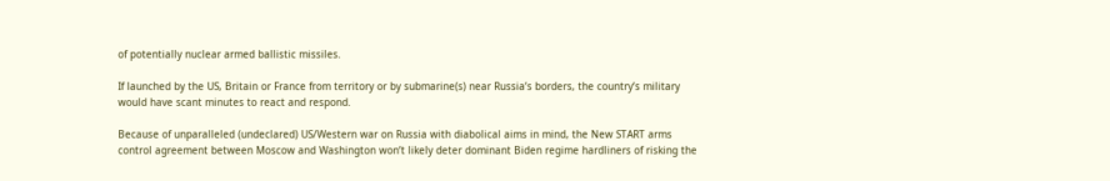of potentially nuclear armed ballistic missiles.

If launched by the US, Britain or France from territory or by submarine(s) near Russia’s borders, the country’s military would have scant minutes to react and respond.

Because of unparalleled (undeclared) US/Western war on Russia with diabolical aims in mind, the New START arms control agreement between Moscow and Washington won’t likely deter dominant Biden regime hardliners of risking the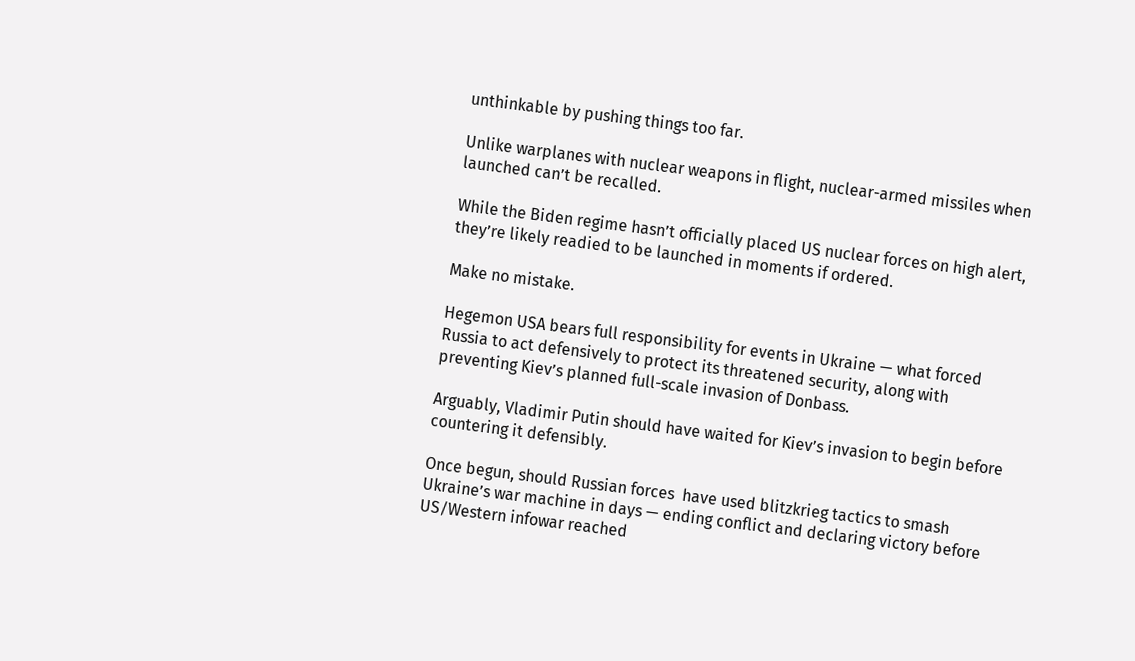unthinkable by pushing things too far.

Unlike warplanes with nuclear weapons in flight, nuclear-armed missiles when launched can’t be recalled.

While the Biden regime hasn’t officially placed US nuclear forces on high alert, they’re likely readied to be launched in moments if ordered.

Make no mistake.

Hegemon USA bears full responsibility for events in Ukraine — what forced Russia to act defensively to protect its threatened security, along with preventing Kiev’s planned full-scale invasion of Donbass.

Arguably, Vladimir Putin should have waited for Kiev’s invasion to begin before countering it defensibly.

Once begun, should Russian forces  have used blitzkrieg tactics to smash Ukraine’s war machine in days — ending conflict and declaring victory before US/Western infowar reached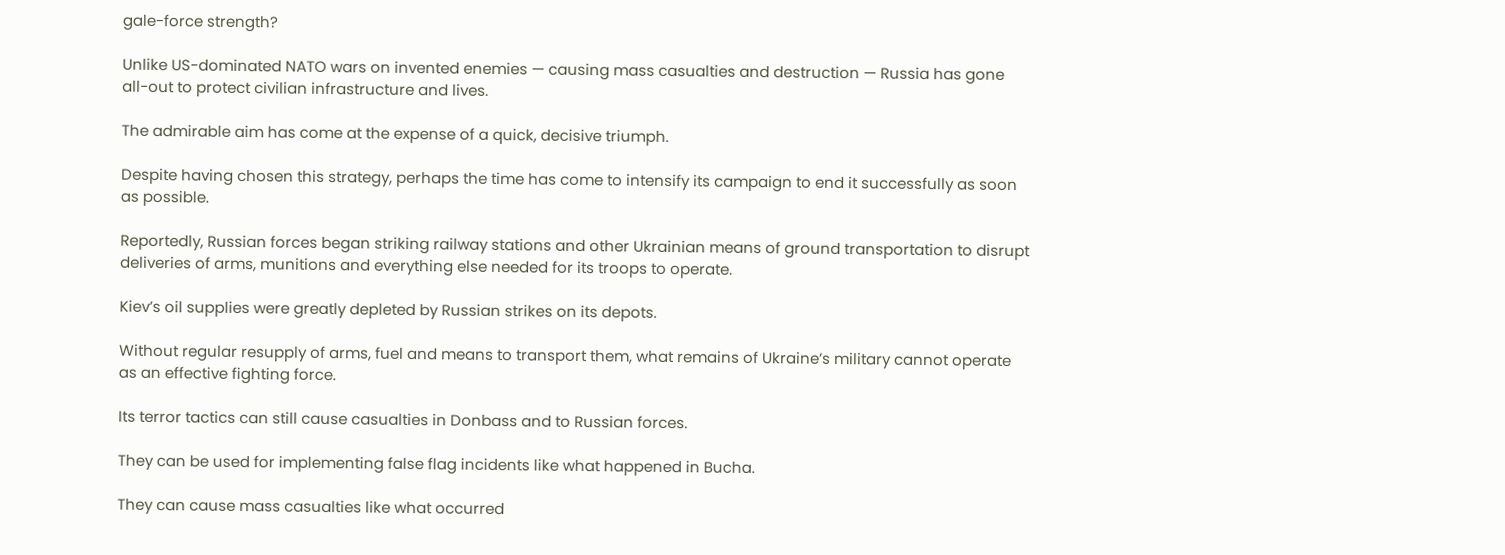gale-force strength?

Unlike US-dominated NATO wars on invented enemies — causing mass casualties and destruction — Russia has gone all-out to protect civilian infrastructure and lives.

The admirable aim has come at the expense of a quick, decisive triumph.

Despite having chosen this strategy, perhaps the time has come to intensify its campaign to end it successfully as soon as possible.

Reportedly, Russian forces began striking railway stations and other Ukrainian means of ground transportation to disrupt deliveries of arms, munitions and everything else needed for its troops to operate.

Kiev’s oil supplies were greatly depleted by Russian strikes on its depots.

Without regular resupply of arms, fuel and means to transport them, what remains of Ukraine’s military cannot operate as an effective fighting force.

Its terror tactics can still cause casualties in Donbass and to Russian forces.

They can be used for implementing false flag incidents like what happened in Bucha.

They can cause mass casualties like what occurred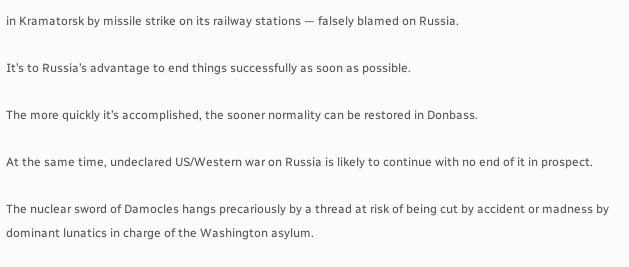in Kramatorsk by missile strike on its railway stations — falsely blamed on Russia.

It’s to Russia’s advantage to end things successfully as soon as possible.

The more quickly it’s accomplished, the sooner normality can be restored in Donbass.

At the same time, undeclared US/Western war on Russia is likely to continue with no end of it in prospect.

The nuclear sword of Damocles hangs precariously by a thread at risk of being cut by accident or madness by dominant lunatics in charge of the Washington asylum.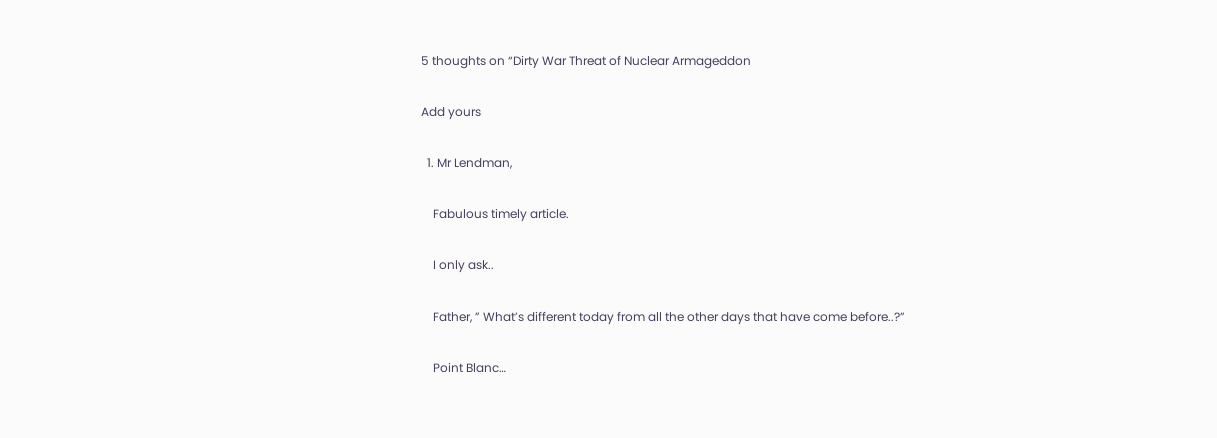5 thoughts on “Dirty War Threat of Nuclear Armageddon

Add yours

  1. Mr Lendman,

    Fabulous timely article.

    I only ask..

    Father, ” What’s different today from all the other days that have come before..?”

    Point Blanc…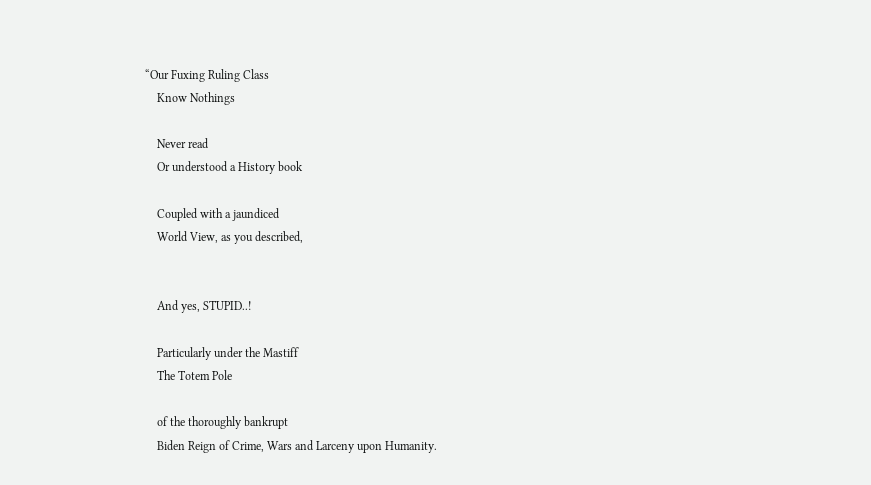“Our Fuxing Ruling Class
    Know Nothings

    Never read
    Or understood a History book

    Coupled with a jaundiced
    World View, as you described,


    And yes, STUPID..!

    Particularly under the Mastiff
    The Totem Pole

    of the thoroughly bankrupt
    Biden Reign of Crime, Wars and Larceny upon Humanity.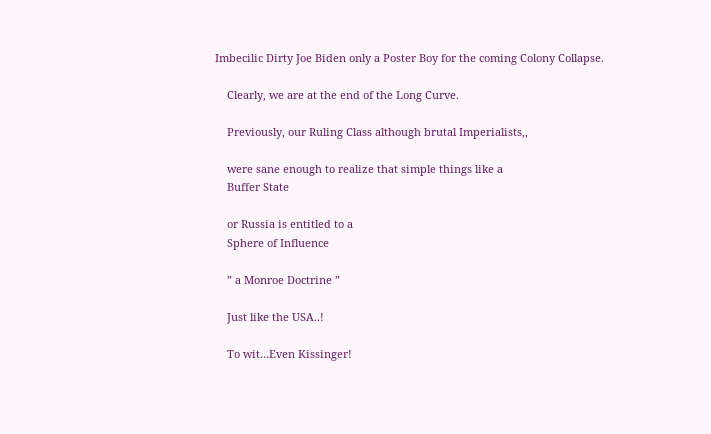Imbecilic Dirty Joe Biden only a Poster Boy for the coming Colony Collapse.

    Clearly, we are at the end of the Long Curve.

    Previously, our Ruling Class although brutal Imperialists,,

    were sane enough to realize that simple things like a
    Buffer State

    or Russia is entitled to a
    Sphere of Influence

    ” a Monroe Doctrine ”

    Just like the USA..!

    To wit…Even Kissinger!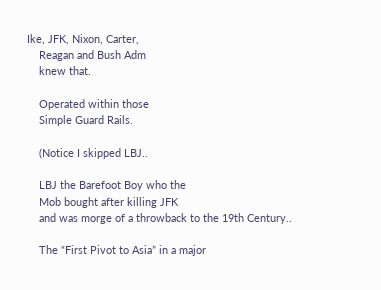Ike, JFK, Nixon, Carter,
    Reagan and Bush Adm
    knew that.

    Operated within those
    Simple Guard Rails.

    (Notice I skipped LBJ..

    LBJ the Barefoot Boy who the
    Mob bought after killing JFK
    and was morge of a throwback to the 19th Century..

    The “First Pivot to Asia” in a major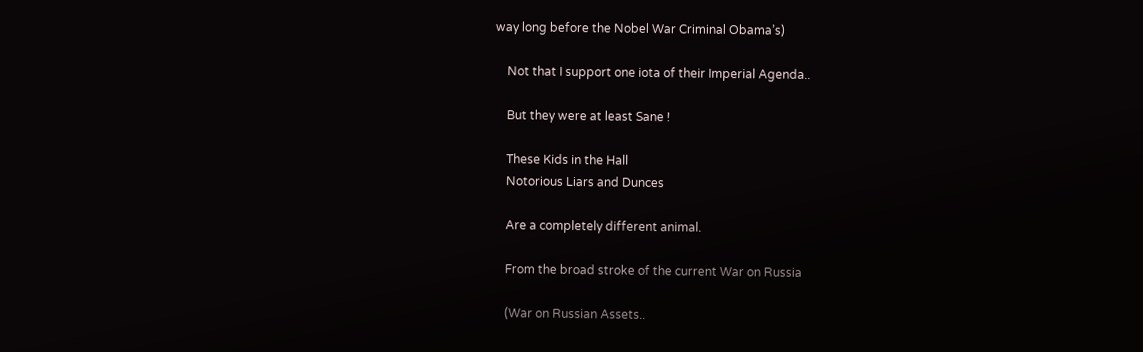way long before the Nobel War Criminal Obama’s)

    Not that I support one iota of their Imperial Agenda..

    But they were at least Sane !

    These Kids in the Hall
    Notorious Liars and Dunces

    Are a completely different animal.

    From the broad stroke of the current War on Russia

    (War on Russian Assets..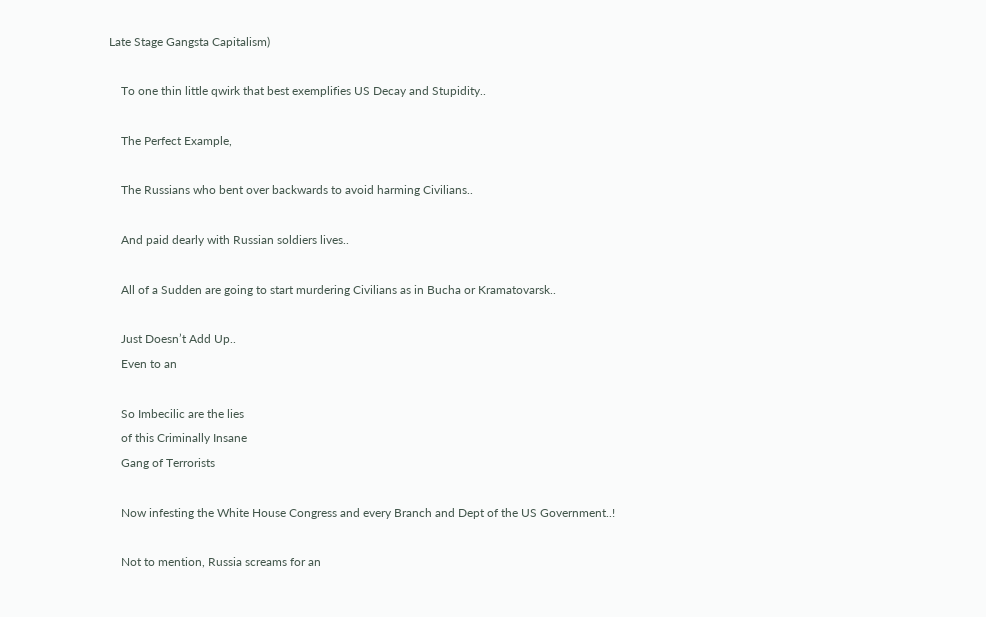Late Stage Gangsta Capitalism)

    To one thin little qwirk that best exemplifies US Decay and Stupidity..

    The Perfect Example,

    The Russians who bent over backwards to avoid harming Civilians..

    And paid dearly with Russian soldiers lives..

    All of a Sudden are going to start murdering Civilians as in Bucha or Kramatovarsk..

    Just Doesn’t Add Up..
    Even to an

    So Imbecilic are the lies
    of this Criminally Insane
    Gang of Terrorists

    Now infesting the White House Congress and every Branch and Dept of the US Government..!

    Not to mention, Russia screams for an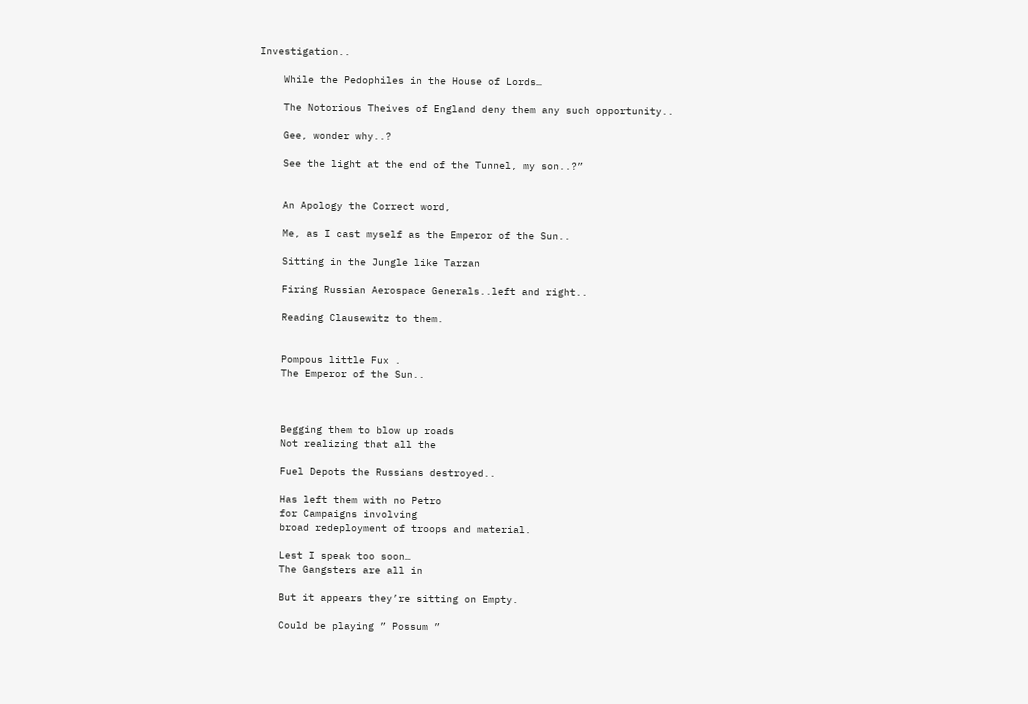Investigation..

    While the Pedophiles in the House of Lords…

    The Notorious Theives of England deny them any such opportunity..

    Gee, wonder why..?

    See the light at the end of the Tunnel, my son..?”


    An Apology the Correct word,

    Me, as I cast myself as the Emperor of the Sun..

    Sitting in the Jungle like Tarzan

    Firing Russian Aerospace Generals..left and right..

    Reading Clausewitz to them.


    Pompous little Fux .
    The Emperor of the Sun..



    Begging them to blow up roads
    Not realizing that all the

    Fuel Depots the Russians destroyed..

    Has left them with no Petro
    for Campaigns involving
    broad redeployment of troops and material.

    Lest I speak too soon…
    The Gangsters are all in

    But it appears they’re sitting on Empty.

    Could be playing ” Possum ”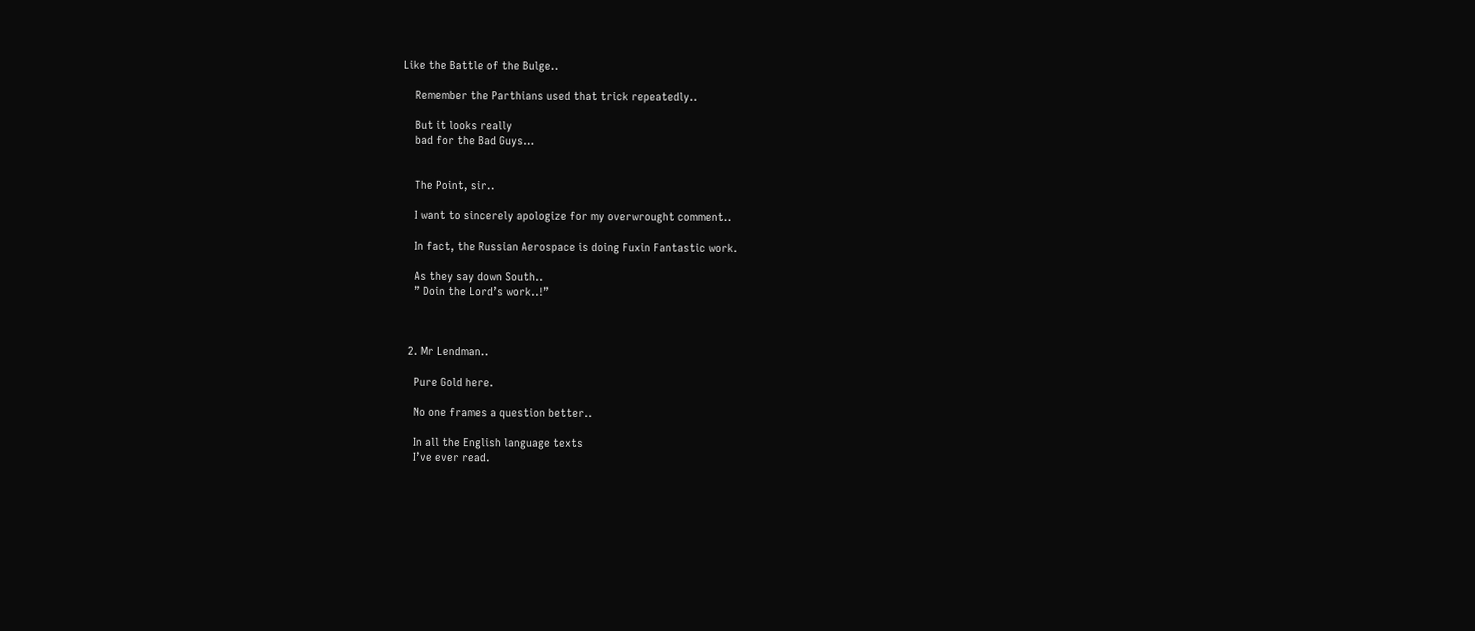Like the Battle of the Bulge..

    Remember the Parthians used that trick repeatedly..

    But it looks really
    bad for the Bad Guys…


    The Point, sir..

    I want to sincerely apologize for my overwrought comment..

    In fact, the Russian Aerospace is doing Fuxin Fantastic work.

    As they say down South..
    ” Doin the Lord’s work..!”



  2. Mr Lendman..

    Pure Gold here.

    No one frames a question better..

    In all the English language texts
    I’ve ever read.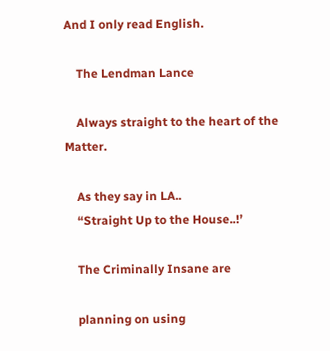And I only read English.

    The Lendman Lance

    Always straight to the heart of the Matter.

    As they say in LA..
    “Straight Up to the House..!’

    The Criminally Insane are

    planning on using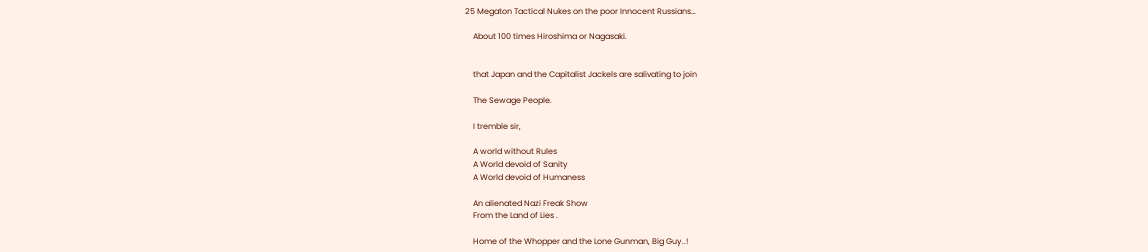25 Megaton Tactical Nukes on the poor Innocent Russians…

    About 100 times Hiroshima or Nagasaki.


    that Japan and the Capitalist Jackels are salivating to join

    The Sewage People.

    I tremble sir,

    A world without Rules
    A World devoid of Sanity
    A World devoid of Humaness

    An alienated Nazi Freak Show
    From the Land of Lies .

    Home of the Whopper and the Lone Gunman, Big Guy..!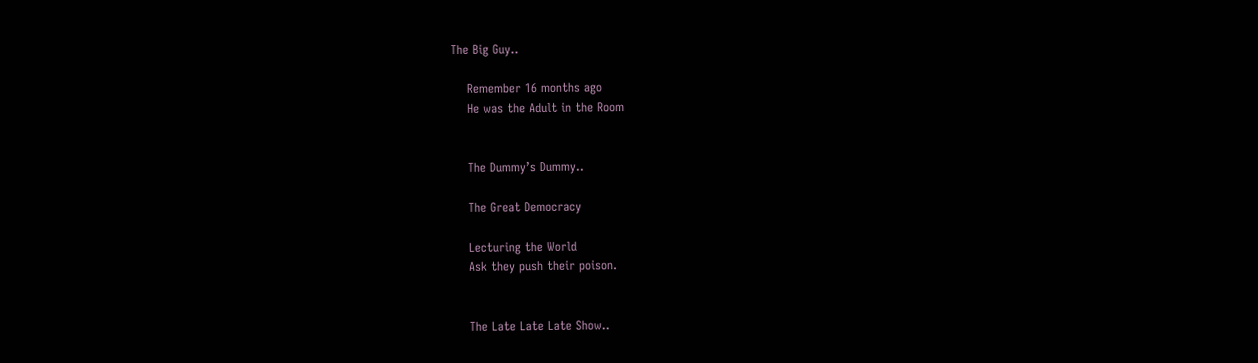The Big Guy..

    Remember 16 months ago
    He was the Adult in the Room


    The Dummy’s Dummy..

    The Great Democracy

    Lecturing the World
    Ask they push their poison.


    The Late Late Late Show..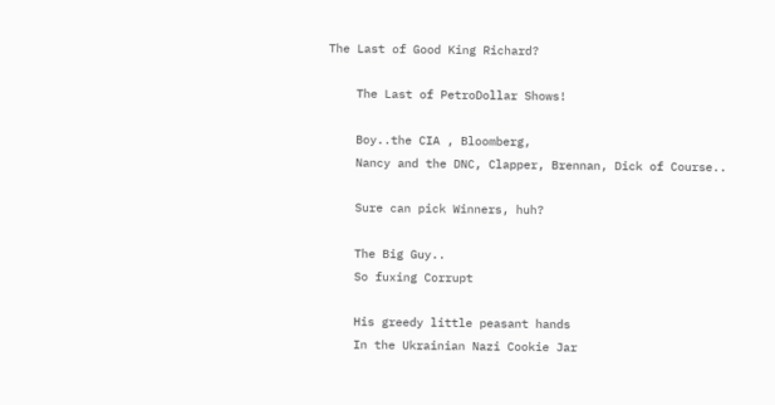The Last of Good King Richard?

    The Last of PetroDollar Shows!

    Boy..the CIA , Bloomberg,
    Nancy and the DNC, Clapper, Brennan, Dick of Course..

    Sure can pick Winners, huh?

    The Big Guy..
    So fuxing Corrupt

    His greedy little peasant hands
    In the Ukrainian Nazi Cookie Jar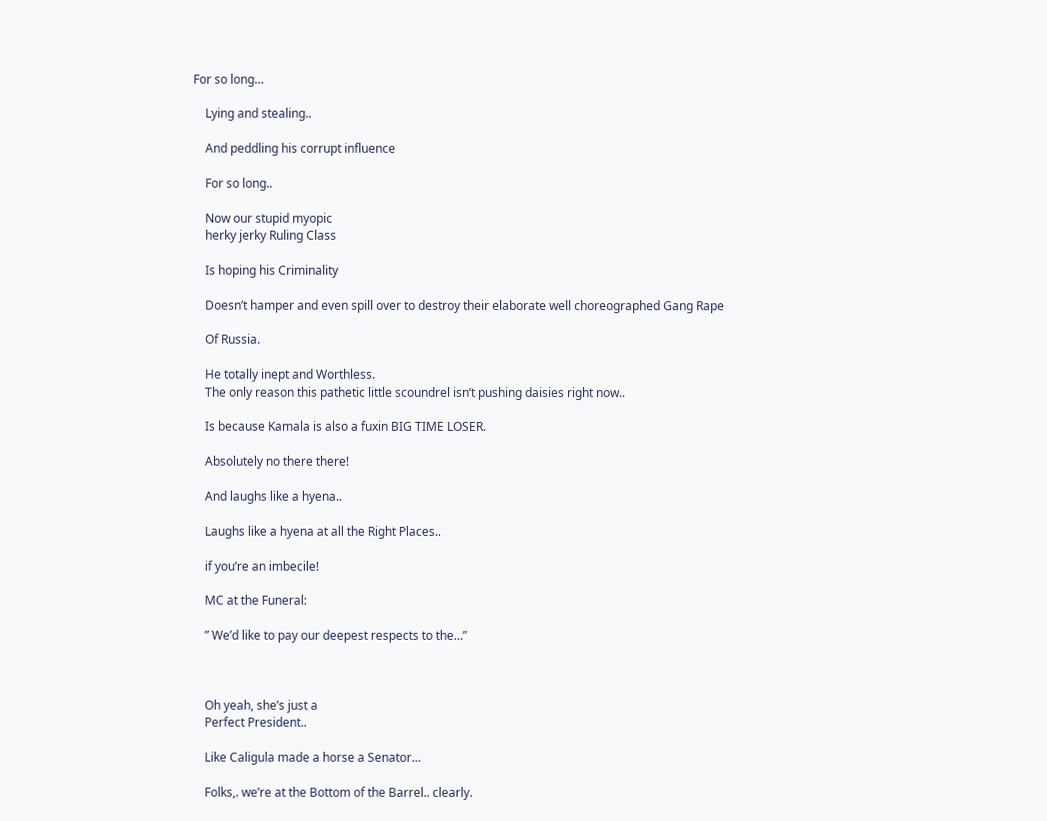For so long…

    Lying and stealing..

    And peddling his corrupt influence

    For so long..

    Now our stupid myopic
    herky jerky Ruling Class

    Is hoping his Criminality

    Doesn’t hamper and even spill over to destroy their elaborate well choreographed Gang Rape

    Of Russia.

    He totally inept and Worthless.
    The only reason this pathetic little scoundrel isn’t pushing daisies right now..

    Is because Kamala is also a fuxin BIG TIME LOSER.

    Absolutely no there there!

    And laughs like a hyena..

    Laughs like a hyena at all the Right Places..

    if you’re an imbecile!

    MC at the Funeral:

    ” We’d like to pay our deepest respects to the…”



    Oh yeah, she’s just a
    Perfect President..

    Like Caligula made a horse a Senator…

    Folks,. we’re at the Bottom of the Barrel.. clearly.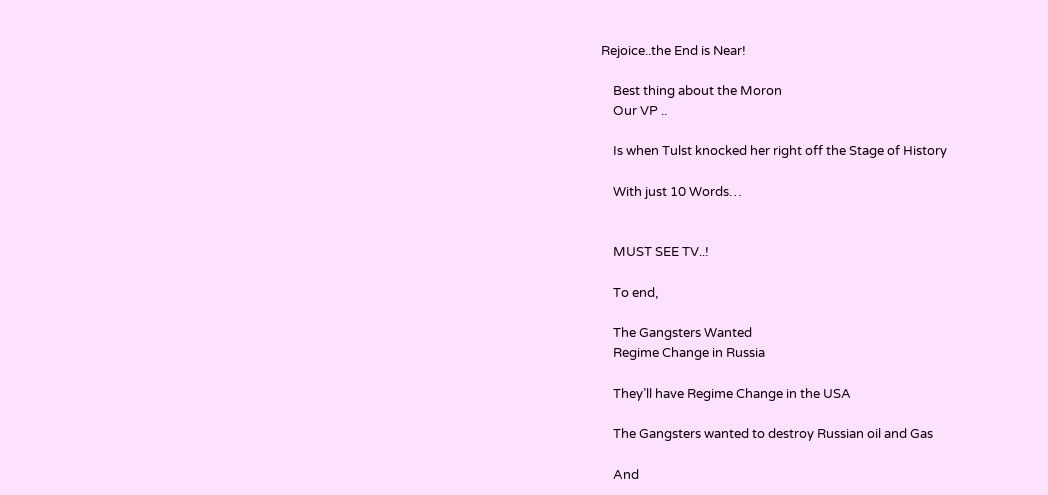Rejoice..the End is Near!

    Best thing about the Moron
    Our VP ..

    Is when Tulst knocked her right off the Stage of History

    With just 10 Words…


    MUST SEE TV..!

    To end,

    The Gangsters Wanted
    Regime Change in Russia

    They’ll have Regime Change in the USA

    The Gangsters wanted to destroy Russian oil and Gas

    And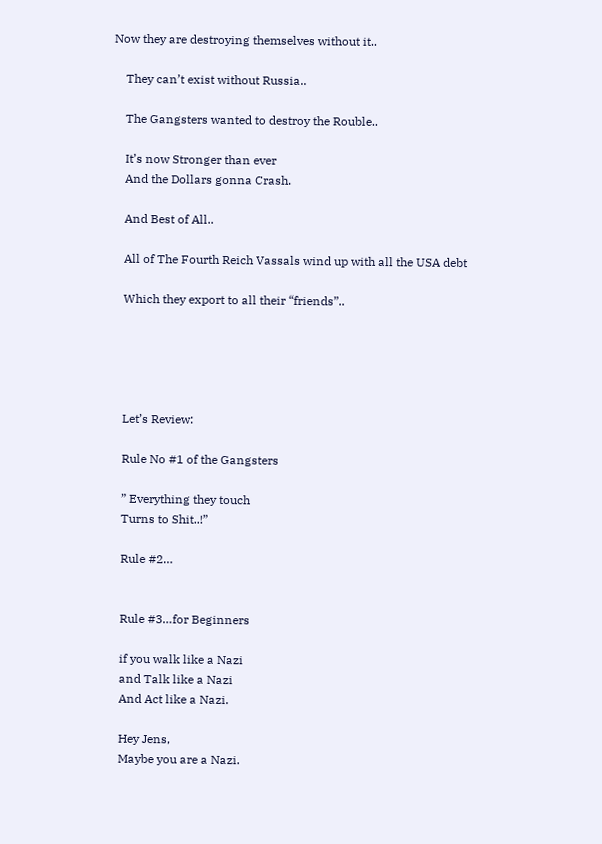Now they are destroying themselves without it..

    They can’t exist without Russia..

    The Gangsters wanted to destroy the Rouble..

    It’s now Stronger than ever
    And the Dollars gonna Crash.

    And Best of All..

    All of The Fourth Reich Vassals wind up with all the USA debt

    Which they export to all their “friends”..





    Let’s Review:

    Rule No #1 of the Gangsters

    ” Everything they touch
    Turns to Shit..!”

    Rule #2…


    Rule #3…for Beginners

    if you walk like a Nazi
    and Talk like a Nazi
    And Act like a Nazi.

    Hey Jens,
    Maybe you are a Nazi.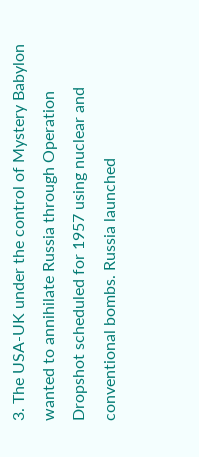3. The USA-UK under the control of Mystery Babylon wanted to annihilate Russia through Operation Dropshot scheduled for 1957 using nuclear and conventional bombs. Russia launched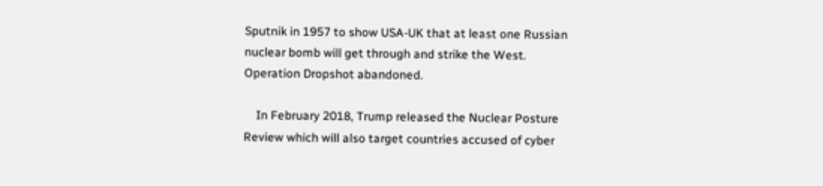Sputnik in 1957 to show USA-UK that at least one Russian nuclear bomb will get through and strike the West. Operation Dropshot abandoned.

    In February 2018, Trump released the Nuclear Posture Review which will also target countries accused of cyber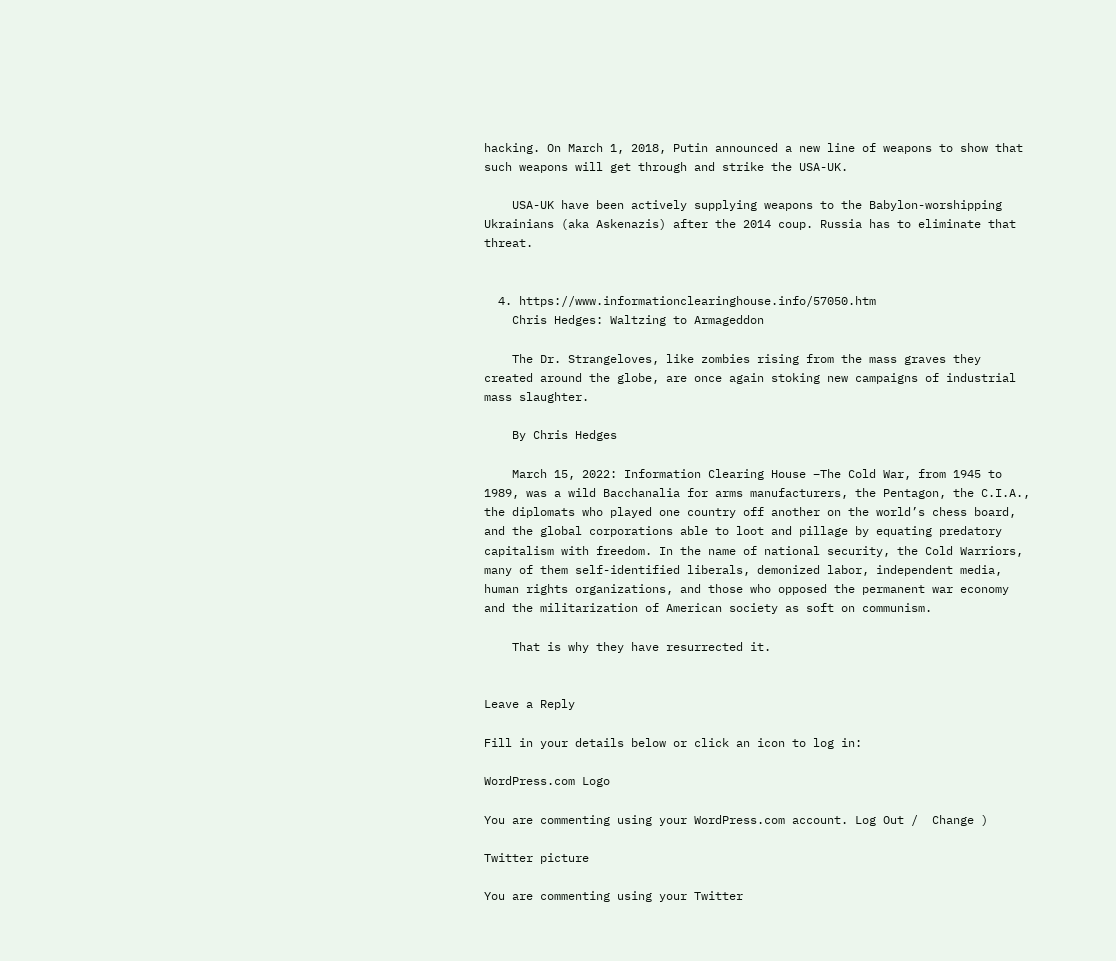hacking. On March 1, 2018, Putin announced a new line of weapons to show that such weapons will get through and strike the USA-UK.

    USA-UK have been actively supplying weapons to the Babylon-worshipping Ukrainians (aka Askenazis) after the 2014 coup. Russia has to eliminate that threat.


  4. https://www.informationclearinghouse.info/57050.htm
    Chris Hedges: Waltzing to Armageddon

    The Dr. Strangeloves, like zombies rising from the mass graves they created around the globe, are once again stoking new campaigns of industrial mass slaughter.

    By Chris Hedges

    March 15, 2022: Information Clearing House –The Cold War, from 1945 to 1989, was a wild Bacchanalia for arms manufacturers, the Pentagon, the C.I.A., the diplomats who played one country off another on the world’s chess board, and the global corporations able to loot and pillage by equating predatory capitalism with freedom. In the name of national security, the Cold Warriors, many of them self-identified liberals, demonized labor, independent media, human rights organizations, and those who opposed the permanent war economy and the militarization of American society as soft on communism.

    That is why they have resurrected it.


Leave a Reply

Fill in your details below or click an icon to log in:

WordPress.com Logo

You are commenting using your WordPress.com account. Log Out /  Change )

Twitter picture

You are commenting using your Twitter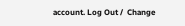account. Log Out /  Change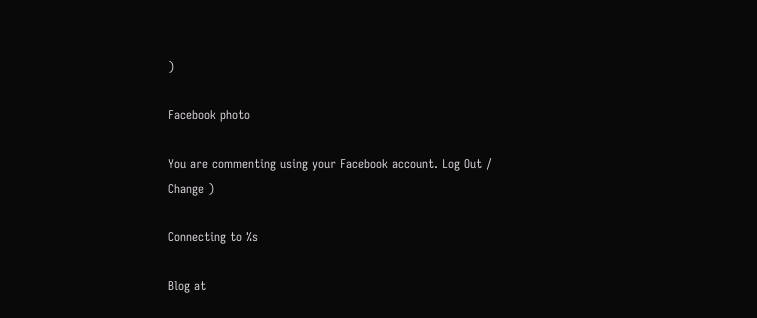)

Facebook photo

You are commenting using your Facebook account. Log Out /  Change )

Connecting to %s

Blog at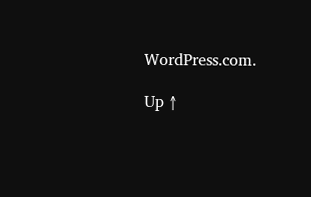WordPress.com.

Up ↑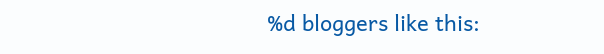%d bloggers like this: